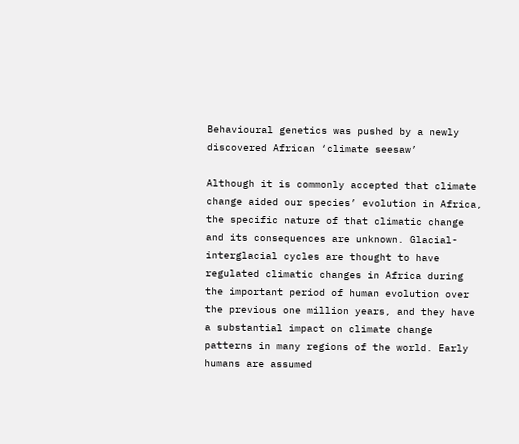Behavioural genetics was pushed by a newly discovered African ‘climate seesaw’

Although it is commonly accepted that climate change aided our species’ evolution in Africa, the specific nature of that climatic change and its consequences are unknown. Glacial-interglacial cycles are thought to have regulated climatic changes in Africa during the important period of human evolution over the previous one million years, and they have a substantial impact on climate change patterns in many regions of the world. Early humans are assumed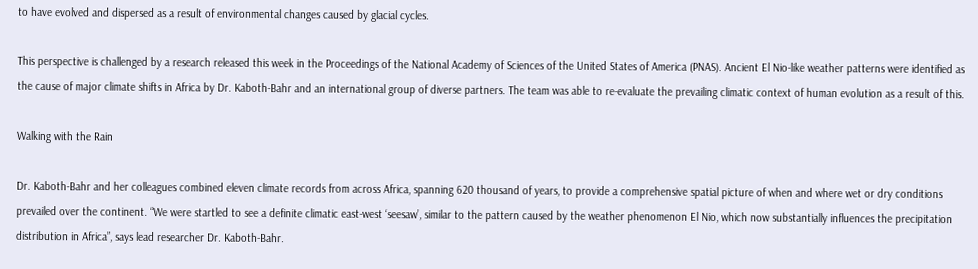to have evolved and dispersed as a result of environmental changes caused by glacial cycles.

This perspective is challenged by a research released this week in the Proceedings of the National Academy of Sciences of the United States of America (PNAS). Ancient El Nio-like weather patterns were identified as the cause of major climate shifts in Africa by Dr. Kaboth-Bahr and an international group of diverse partners. The team was able to re-evaluate the prevailing climatic context of human evolution as a result of this.

Walking with the Rain

Dr. Kaboth-Bahr and her colleagues combined eleven climate records from across Africa, spanning 620 thousand of years, to provide a comprehensive spatial picture of when and where wet or dry conditions prevailed over the continent. “We were startled to see a definite climatic east-west ‘seesaw’, similar to the pattern caused by the weather phenomenon El Nio, which now substantially influences the precipitation distribution in Africa”, says lead researcher Dr. Kaboth-Bahr.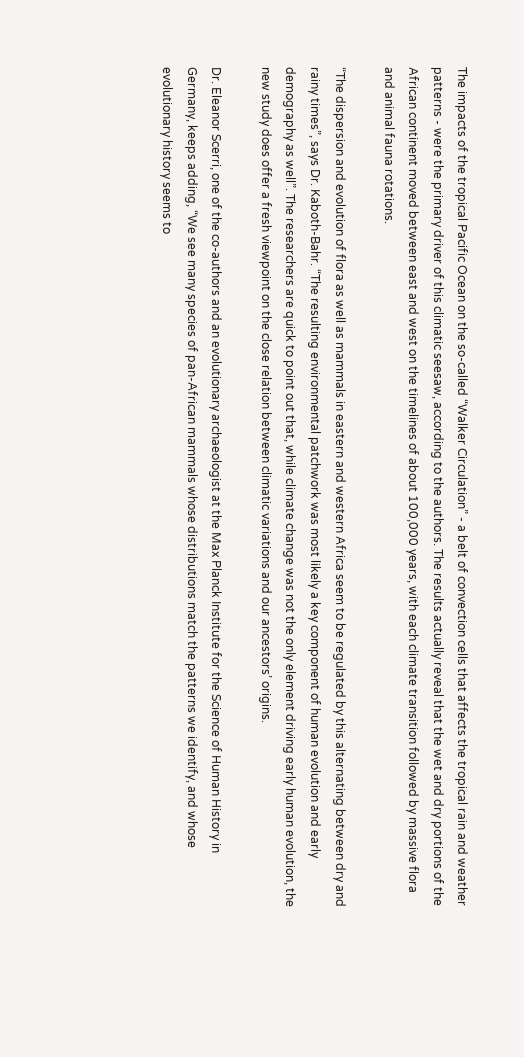The impacts of the tropical Pacific Ocean on the so-called “Walker Circulation” - a belt of convection cells that affects the tropical rain and weather patterns - were the primary driver of this climatic seesaw, according to the authors. The results actually reveal that the wet and dry portions of the African continent moved between east and west on the timelines of about 100,000 years, with each climate transition followed by massive flora and animal fauna rotations.

“The dispersion and evolution of flora as well as mammals in eastern and western Africa seem to be regulated by this alternating between dry and rainy times”, says Dr. Kaboth-Bahr. “The resulting environmental patchwork was most likely a key component of human evolution and early demography as well”. The researchers are quick to point out that, while climate change was not the only element driving early human evolution, the new study does offer a fresh viewpoint on the close relation between climatic variations and our ancestors’ origins.

Dr. Eleanor Scerri, one of the co-authors and an evolutionary archaeologist at the Max Planck Institute for the Science of Human History in Germany, keeps adding, “We see many species of pan-African mammals whose distributions match the patterns we identify, and whose evolutionary history seems to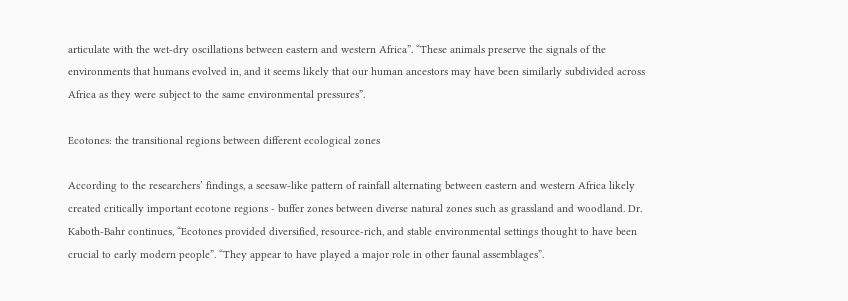articulate with the wet-dry oscillations between eastern and western Africa”. “These animals preserve the signals of the environments that humans evolved in, and it seems likely that our human ancestors may have been similarly subdivided across Africa as they were subject to the same environmental pressures”.

Ecotones: the transitional regions between different ecological zones

According to the researchers’ findings, a seesaw-like pattern of rainfall alternating between eastern and western Africa likely created critically important ecotone regions - buffer zones between diverse natural zones such as grassland and woodland. Dr. Kaboth-Bahr continues, “Ecotones provided diversified, resource-rich, and stable environmental settings thought to have been crucial to early modern people”. “They appear to have played a major role in other faunal assemblages”.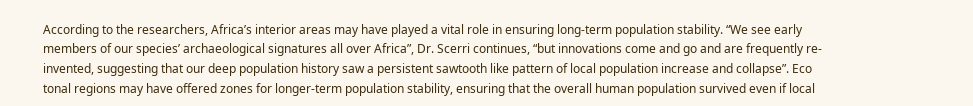According to the researchers, Africa’s interior areas may have played a vital role in ensuring long-term population stability. “We see early members of our species’ archaeological signatures all over Africa”, Dr. Scerri continues, “but innovations come and go and are frequently re-invented, suggesting that our deep population history saw a persistent sawtooth like pattern of local population increase and collapse”. Eco tonal regions may have offered zones for longer-term population stability, ensuring that the overall human population survived even if local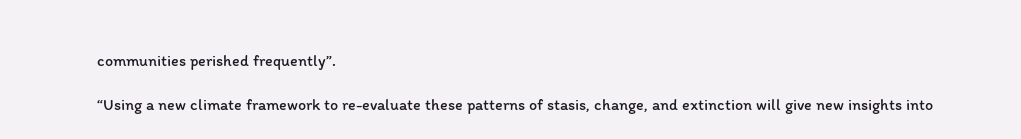communities perished frequently”.

“Using a new climate framework to re-evaluate these patterns of stasis, change, and extinction will give new insights into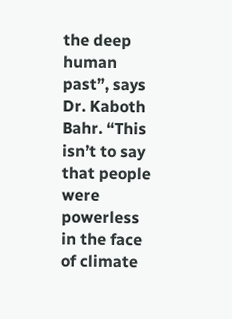the deep human past”, says Dr. Kaboth Bahr. “This isn’t to say that people were powerless in the face of climate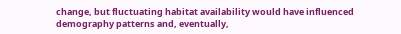change, but fluctuating habitat availability would have influenced demography patterns and, eventually,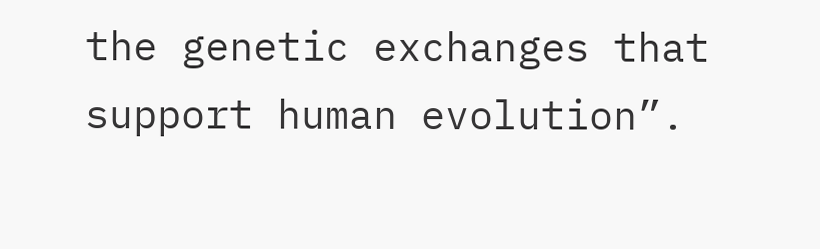the genetic exchanges that support human evolution”.